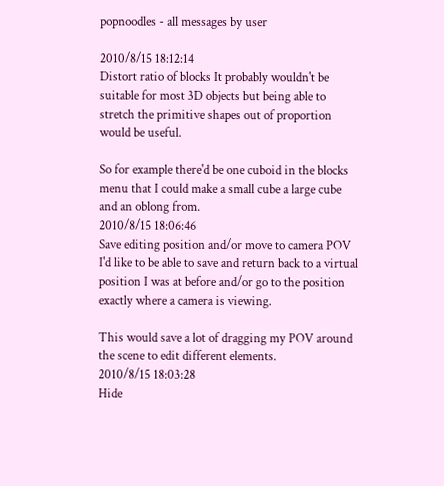popnoodles - all messages by user

2010/8/15 18:12:14
Distort ratio of blocks It probably wouldn't be suitable for most 3D objects but being able to stretch the primitive shapes out of proportion would be useful.

So for example there'd be one cuboid in the blocks menu that I could make a small cube a large cube and an oblong from.
2010/8/15 18:06:46
Save editing position and/or move to camera POV I'd like to be able to save and return back to a virtual position I was at before and/or go to the position exactly where a camera is viewing.

This would save a lot of dragging my POV around the scene to edit different elements.
2010/8/15 18:03:28
Hide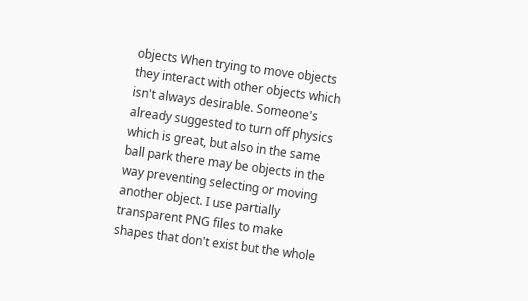objects When trying to move objects they interact with other objects which isn't always desirable. Someone's already suggested to turn off physics which is great, but also in the same ball park there may be objects in the way preventing selecting or moving another object. I use partially transparent PNG files to make shapes that don't exist but the whole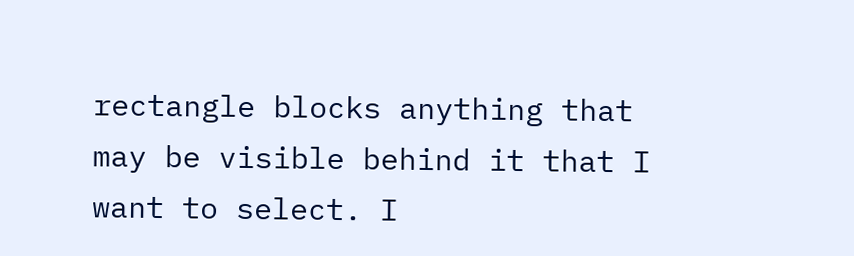rectangle blocks anything that may be visible behind it that I want to select. I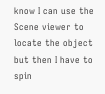know I can use the Scene viewer to locate the object but then I have to spin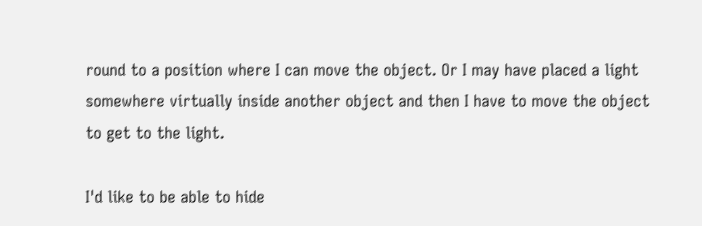round to a position where I can move the object. Or I may have placed a light somewhere virtually inside another object and then I have to move the object to get to the light.

I'd like to be able to hide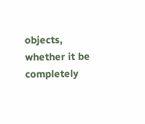objects, whether it be completely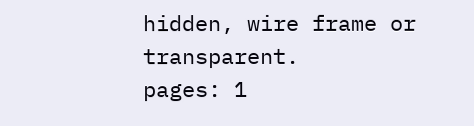hidden, wire frame or transparent.
pages: 1